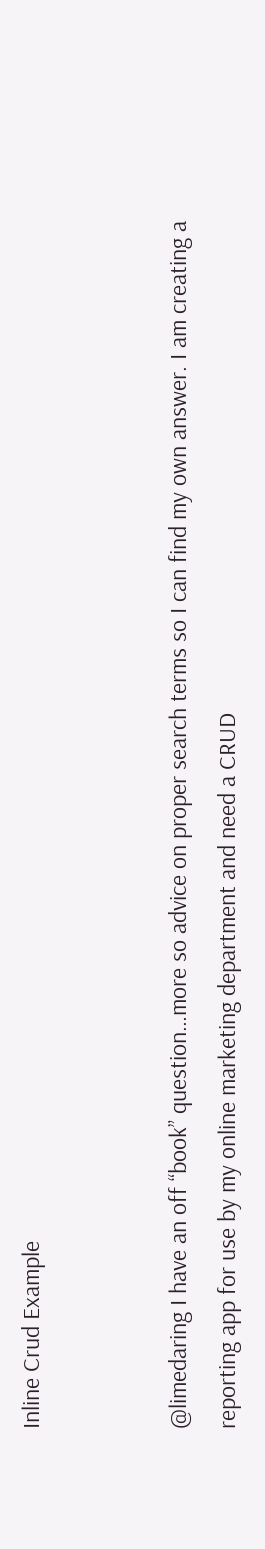Inline Crud Example


@limedaring I have an off “book” question…more so advice on proper search terms so I can find my own answer. I am creating a reporting app for use by my online marketing department and need a CRUD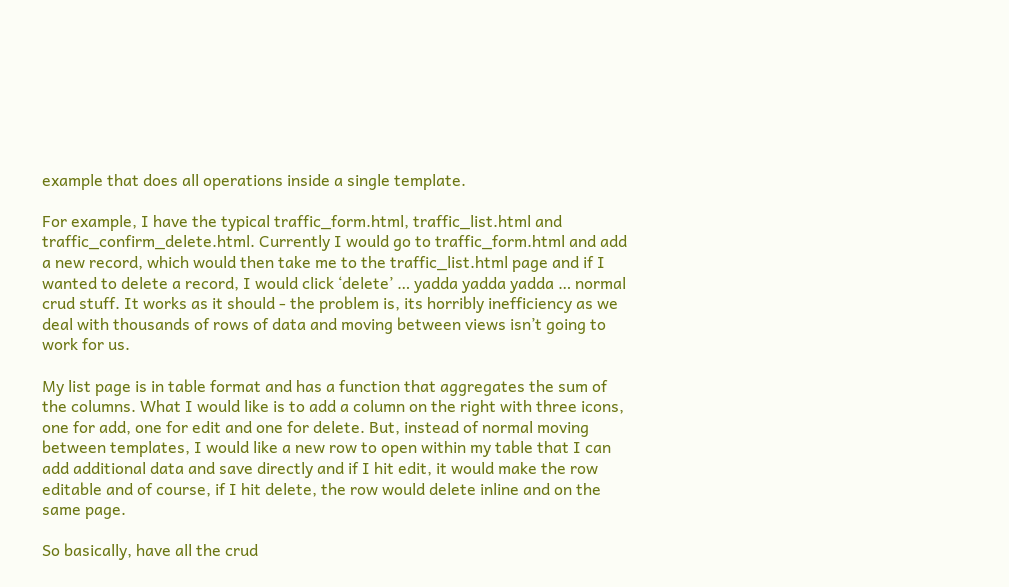example that does all operations inside a single template.

For example, I have the typical traffic_form.html, traffic_list.html and traffic_confirm_delete.html. Currently I would go to traffic_form.html and add a new record, which would then take me to the traffic_list.html page and if I wanted to delete a record, I would click ‘delete’ … yadda yadda yadda … normal crud stuff. It works as it should - the problem is, its horribly inefficiency as we deal with thousands of rows of data and moving between views isn’t going to work for us.

My list page is in table format and has a function that aggregates the sum of the columns. What I would like is to add a column on the right with three icons, one for add, one for edit and one for delete. But, instead of normal moving between templates, I would like a new row to open within my table that I can add additional data and save directly and if I hit edit, it would make the row editable and of course, if I hit delete, the row would delete inline and on the same page.

So basically, have all the crud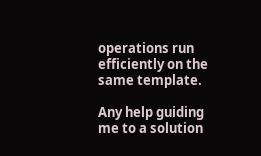operations run efficiently on the same template.

Any help guiding me to a solution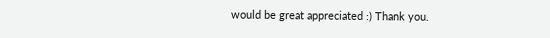would be great appreciated :) Thank you.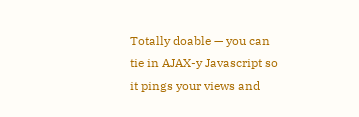Totally doable — you can tie in AJAX-y Javascript so it pings your views and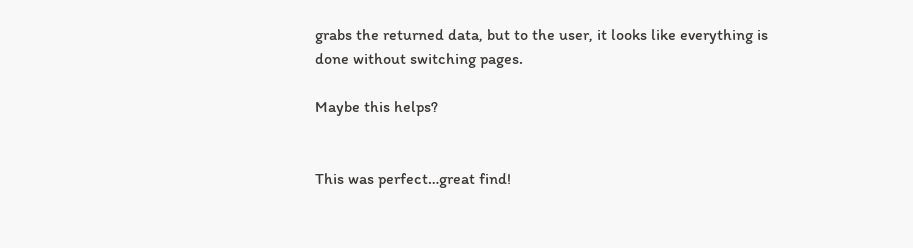grabs the returned data, but to the user, it looks like everything is done without switching pages.

Maybe this helps?


This was perfect…great find!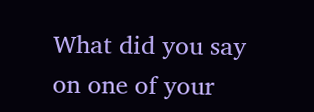What did you say on one of your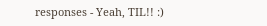responses - Yeah, TIL!! :)